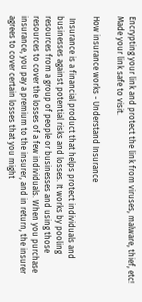Encrypting your link and protect the link from viruses, malware, thief, etc! Made your link safe to visit.

How insurance works - Understand Insurance

 Insurance is a financial product that helps protect individuals and businesses against potential risks and losses. It works by pooling resources from a group of people or businesses and using those resources to cover the losses of a few individuals. When you purchase insurance, you pay a premium to the insurer, and in return, the insurer agrees to cover certain losses that you might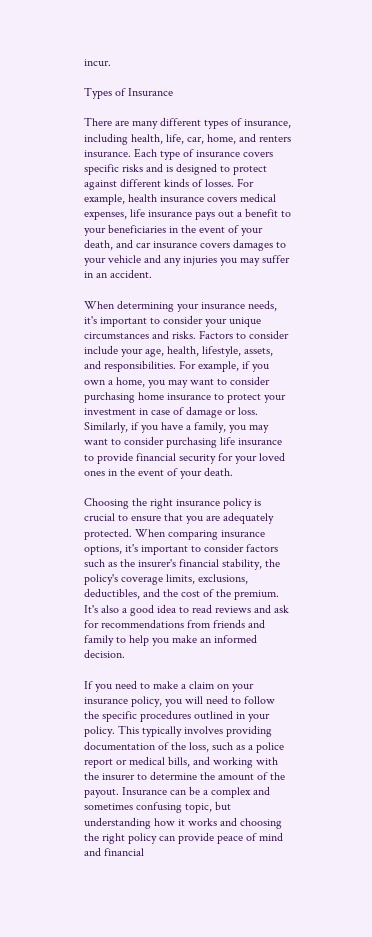incur.

Types of Insurance

There are many different types of insurance, including health, life, car, home, and renters insurance. Each type of insurance covers specific risks and is designed to protect against different kinds of losses. For example, health insurance covers medical expenses, life insurance pays out a benefit to your beneficiaries in the event of your death, and car insurance covers damages to your vehicle and any injuries you may suffer in an accident.

When determining your insurance needs, it's important to consider your unique circumstances and risks. Factors to consider include your age, health, lifestyle, assets, and responsibilities. For example, if you own a home, you may want to consider purchasing home insurance to protect your investment in case of damage or loss. Similarly, if you have a family, you may want to consider purchasing life insurance to provide financial security for your loved ones in the event of your death.

Choosing the right insurance policy is crucial to ensure that you are adequately protected. When comparing insurance options, it's important to consider factors such as the insurer's financial stability, the policy's coverage limits, exclusions, deductibles, and the cost of the premium. It's also a good idea to read reviews and ask for recommendations from friends and family to help you make an informed decision.

If you need to make a claim on your insurance policy, you will need to follow the specific procedures outlined in your policy. This typically involves providing documentation of the loss, such as a police report or medical bills, and working with the insurer to determine the amount of the payout. Insurance can be a complex and sometimes confusing topic, but understanding how it works and choosing the right policy can provide peace of mind and financial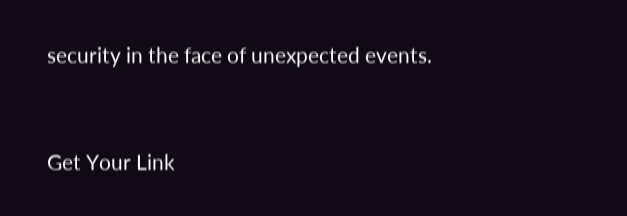security in the face of unexpected events.


Get Your Link